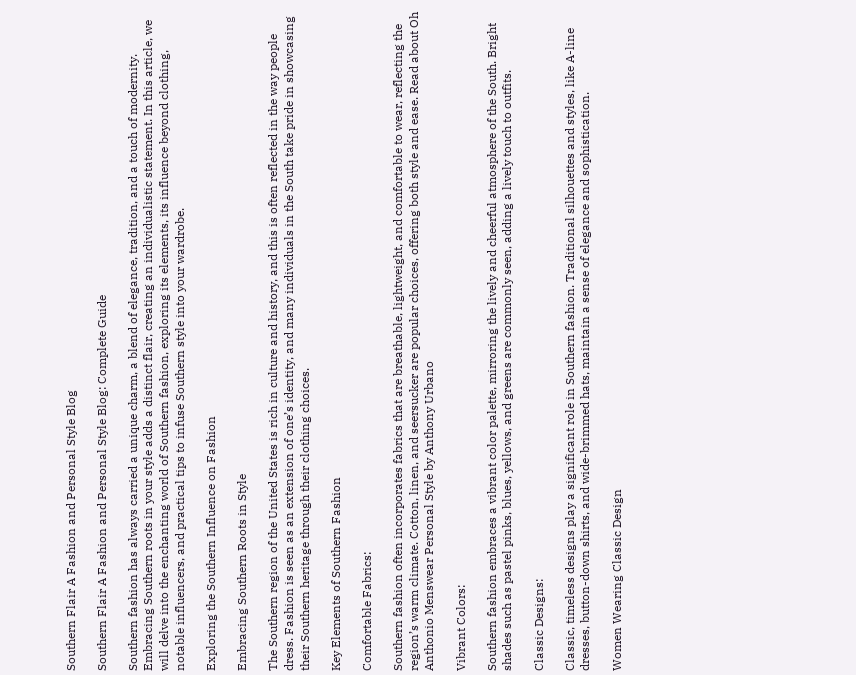Southern Flair A Fashion and Personal Style Blog

Southern Flair A Fashion and Personal Style Blog: Complete Guide

Southern fashion has always carried a unique charm, a blend of elegance, tradition, and a touch of modernity. Embracing Southern roots in your style adds a distinct flair, creating an individualistic statement. In this article, we will delve into the enchanting world of Southern fashion, exploring its elements, its influence beyond clothing, notable influencers, and practical tips to infuse Southern style into your wardrobe.

Exploring the Southern Influence on Fashion

Embracing Southern Roots in Style

The Southern region of the United States is rich in culture and history, and this is often reflected in the way people dress. Fashion is seen as an extension of one’s identity, and many individuals in the South take pride in showcasing their Southern heritage through their clothing choices.

Key Elements of Southern Fashion

Comfortable Fabrics:

Southern fashion often incorporates fabrics that are breathable, lightweight, and comfortable to wear, reflecting the region’s warm climate. Cotton, linen, and seersucker are popular choices, offering both style and ease. Read about Oh Anthonio Menswear Personal Style by Anthony Urbano

Vibrant Colors:

Southern fashion embraces a vibrant color palette, mirroring the lively and cheerful atmosphere of the South. Bright shades such as pastel pinks, blues, yellows, and greens are commonly seen, adding a lively touch to outfits.

Classic Designs:

Classic, timeless designs play a significant role in Southern fashion. Traditional silhouettes and styles, like A-line dresses, button-down shirts, and wide-brimmed hats, maintain a sense of elegance and sophistication.

Women Wearing Classic Design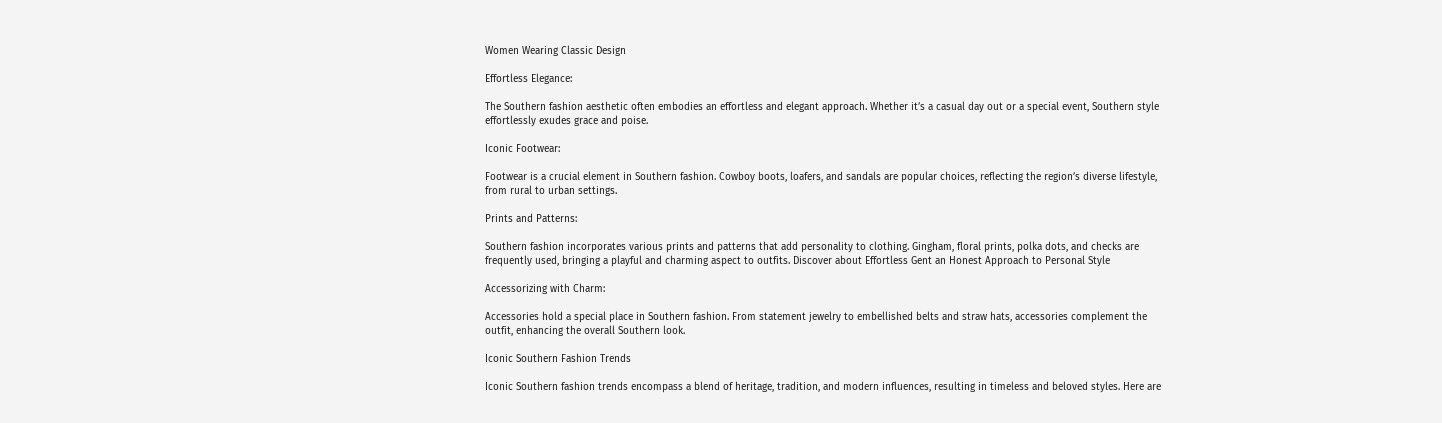Women Wearing Classic Design

Effortless Elegance:

The Southern fashion aesthetic often embodies an effortless and elegant approach. Whether it’s a casual day out or a special event, Southern style effortlessly exudes grace and poise.

Iconic Footwear:

Footwear is a crucial element in Southern fashion. Cowboy boots, loafers, and sandals are popular choices, reflecting the region’s diverse lifestyle, from rural to urban settings.

Prints and Patterns:

Southern fashion incorporates various prints and patterns that add personality to clothing. Gingham, floral prints, polka dots, and checks are frequently used, bringing a playful and charming aspect to outfits. Discover about Effortless Gent an Honest Approach to Personal Style

Accessorizing with Charm:

Accessories hold a special place in Southern fashion. From statement jewelry to embellished belts and straw hats, accessories complement the outfit, enhancing the overall Southern look.

Iconic Southern Fashion Trends

Iconic Southern fashion trends encompass a blend of heritage, tradition, and modern influences, resulting in timeless and beloved styles. Here are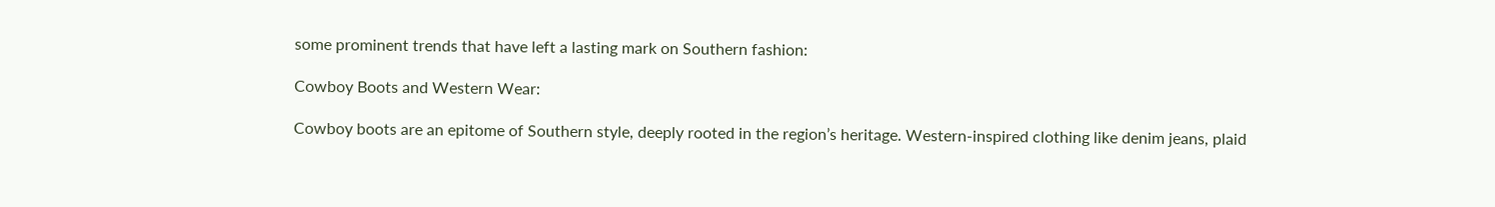some prominent trends that have left a lasting mark on Southern fashion:

Cowboy Boots and Western Wear:

Cowboy boots are an epitome of Southern style, deeply rooted in the region’s heritage. Western-inspired clothing like denim jeans, plaid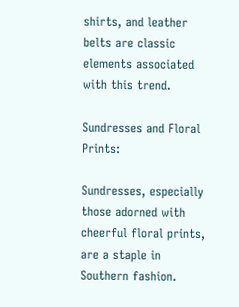shirts, and leather belts are classic elements associated with this trend.

Sundresses and Floral Prints:

Sundresses, especially those adorned with cheerful floral prints, are a staple in Southern fashion.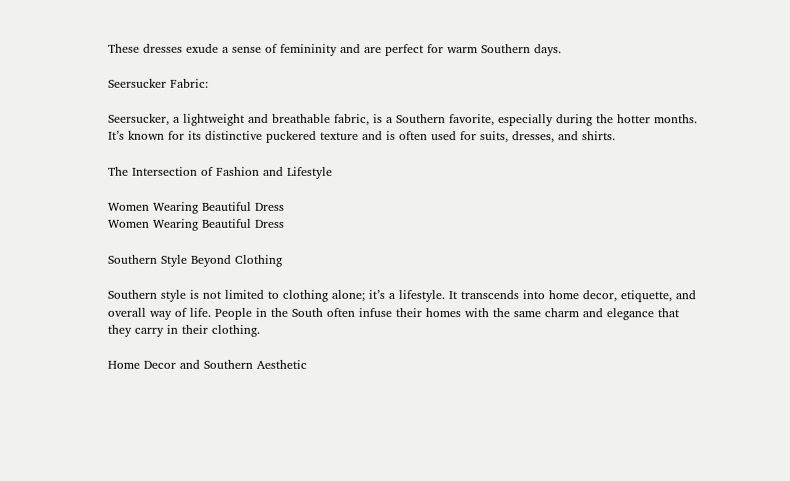These dresses exude a sense of femininity and are perfect for warm Southern days.

Seersucker Fabric:

Seersucker, a lightweight and breathable fabric, is a Southern favorite, especially during the hotter months. It’s known for its distinctive puckered texture and is often used for suits, dresses, and shirts.

The Intersection of Fashion and Lifestyle

Women Wearing Beautiful Dress
Women Wearing Beautiful Dress

Southern Style Beyond Clothing

Southern style is not limited to clothing alone; it’s a lifestyle. It transcends into home decor, etiquette, and overall way of life. People in the South often infuse their homes with the same charm and elegance that they carry in their clothing.

Home Decor and Southern Aesthetic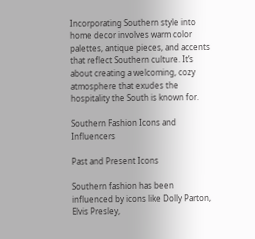Incorporating Southern style into home decor involves warm color palettes, antique pieces, and accents that reflect Southern culture. It’s about creating a welcoming, cozy atmosphere that exudes the hospitality the South is known for.

Southern Fashion Icons and Influencers

Past and Present Icons

Southern fashion has been influenced by icons like Dolly Parton, Elvis Presley,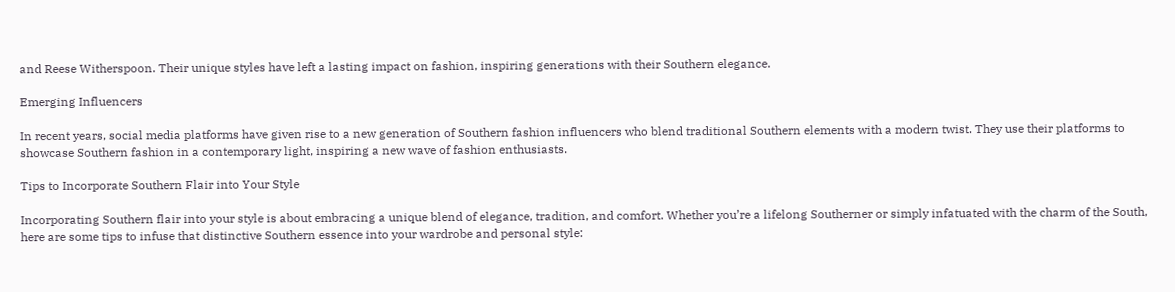and Reese Witherspoon. Their unique styles have left a lasting impact on fashion, inspiring generations with their Southern elegance.

Emerging Influencers

In recent years, social media platforms have given rise to a new generation of Southern fashion influencers who blend traditional Southern elements with a modern twist. They use their platforms to showcase Southern fashion in a contemporary light, inspiring a new wave of fashion enthusiasts.

Tips to Incorporate Southern Flair into Your Style

Incorporating Southern flair into your style is about embracing a unique blend of elegance, tradition, and comfort. Whether you’re a lifelong Southerner or simply infatuated with the charm of the South, here are some tips to infuse that distinctive Southern essence into your wardrobe and personal style: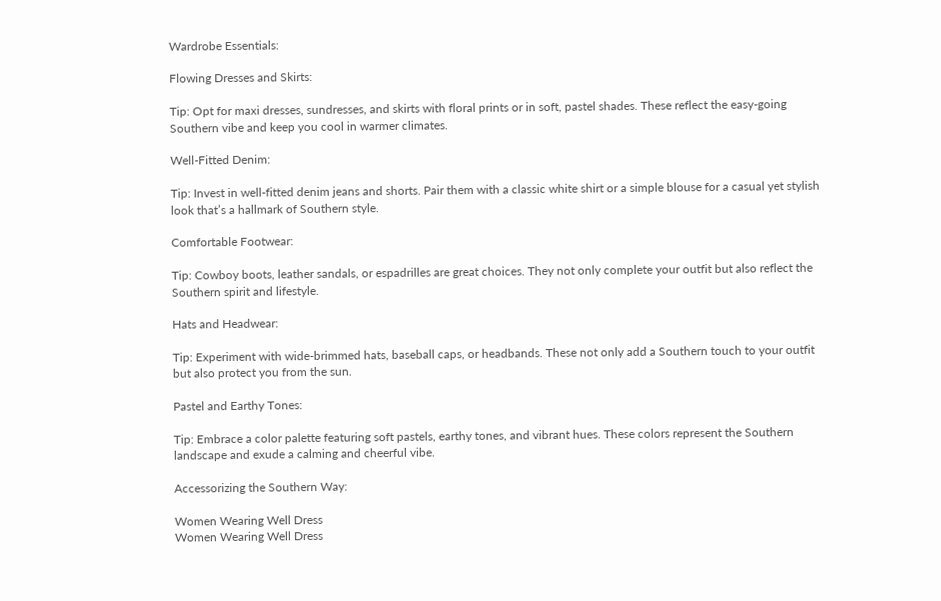Wardrobe Essentials:

Flowing Dresses and Skirts:

Tip: Opt for maxi dresses, sundresses, and skirts with floral prints or in soft, pastel shades. These reflect the easy-going Southern vibe and keep you cool in warmer climates.

Well-Fitted Denim:

Tip: Invest in well-fitted denim jeans and shorts. Pair them with a classic white shirt or a simple blouse for a casual yet stylish look that’s a hallmark of Southern style.

Comfortable Footwear:

Tip: Cowboy boots, leather sandals, or espadrilles are great choices. They not only complete your outfit but also reflect the Southern spirit and lifestyle.

Hats and Headwear:

Tip: Experiment with wide-brimmed hats, baseball caps, or headbands. These not only add a Southern touch to your outfit but also protect you from the sun.

Pastel and Earthy Tones:

Tip: Embrace a color palette featuring soft pastels, earthy tones, and vibrant hues. These colors represent the Southern landscape and exude a calming and cheerful vibe.

Accessorizing the Southern Way:

Women Wearing Well Dress
Women Wearing Well Dress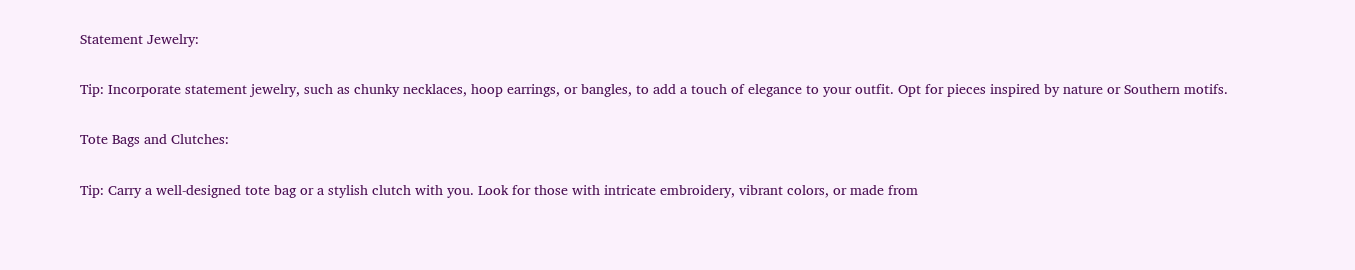Statement Jewelry:

Tip: Incorporate statement jewelry, such as chunky necklaces, hoop earrings, or bangles, to add a touch of elegance to your outfit. Opt for pieces inspired by nature or Southern motifs.

Tote Bags and Clutches:

Tip: Carry a well-designed tote bag or a stylish clutch with you. Look for those with intricate embroidery, vibrant colors, or made from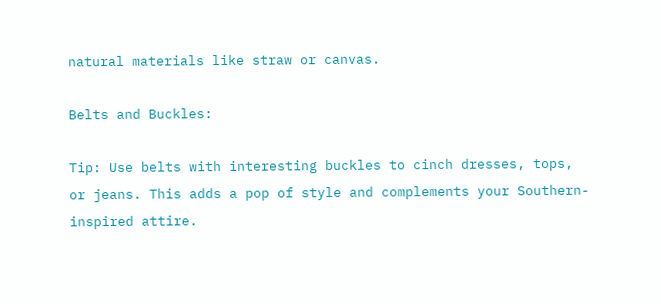natural materials like straw or canvas.

Belts and Buckles:

Tip: Use belts with interesting buckles to cinch dresses, tops, or jeans. This adds a pop of style and complements your Southern-inspired attire.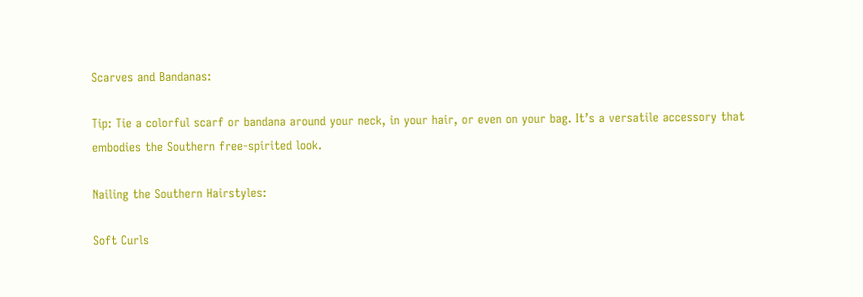Scarves and Bandanas:

Tip: Tie a colorful scarf or bandana around your neck, in your hair, or even on your bag. It’s a versatile accessory that embodies the Southern free-spirited look.

Nailing the Southern Hairstyles:

Soft Curls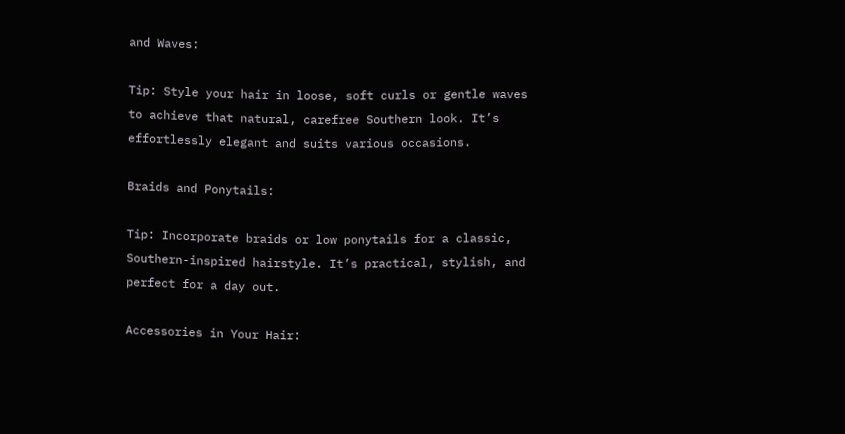and Waves:

Tip: Style your hair in loose, soft curls or gentle waves to achieve that natural, carefree Southern look. It’s effortlessly elegant and suits various occasions.

Braids and Ponytails:

Tip: Incorporate braids or low ponytails for a classic, Southern-inspired hairstyle. It’s practical, stylish, and perfect for a day out.

Accessories in Your Hair: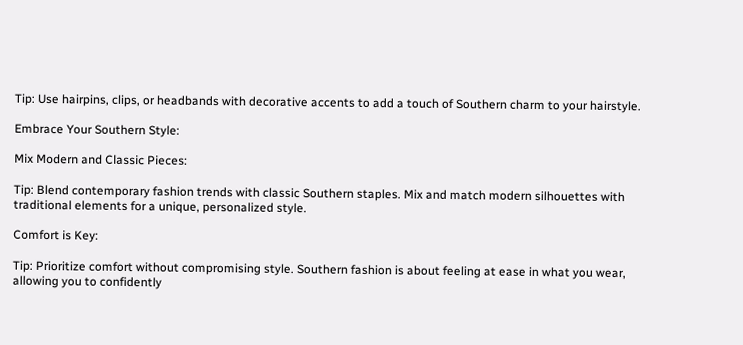Tip: Use hairpins, clips, or headbands with decorative accents to add a touch of Southern charm to your hairstyle.

Embrace Your Southern Style:

Mix Modern and Classic Pieces:

Tip: Blend contemporary fashion trends with classic Southern staples. Mix and match modern silhouettes with traditional elements for a unique, personalized style.

Comfort is Key:

Tip: Prioritize comfort without compromising style. Southern fashion is about feeling at ease in what you wear, allowing you to confidently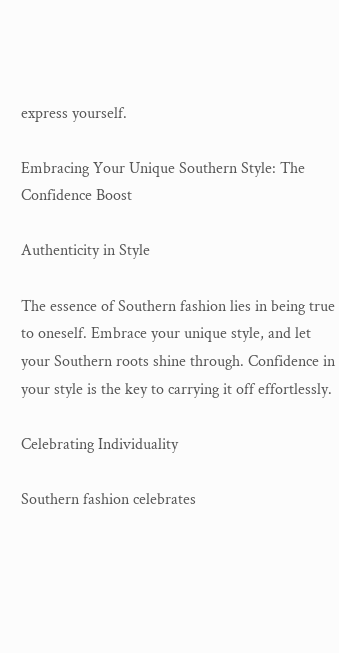express yourself.

Embracing Your Unique Southern Style: The Confidence Boost

Authenticity in Style

The essence of Southern fashion lies in being true to oneself. Embrace your unique style, and let your Southern roots shine through. Confidence in your style is the key to carrying it off effortlessly.

Celebrating Individuality

Southern fashion celebrates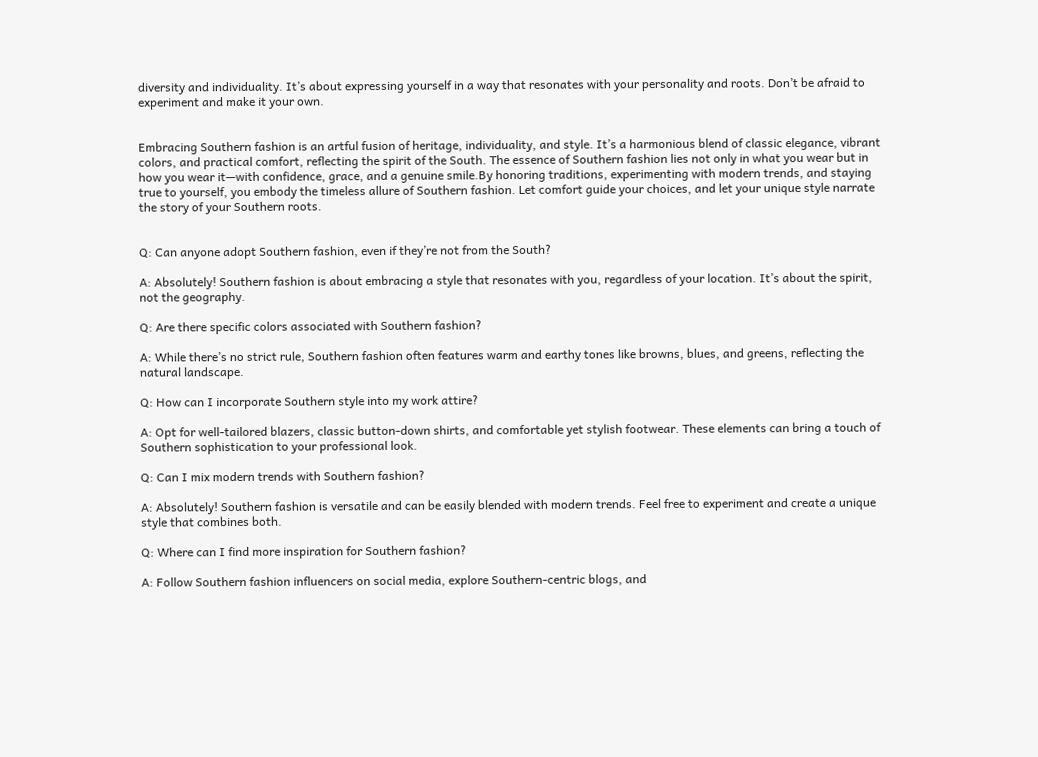diversity and individuality. It’s about expressing yourself in a way that resonates with your personality and roots. Don’t be afraid to experiment and make it your own.


Embracing Southern fashion is an artful fusion of heritage, individuality, and style. It’s a harmonious blend of classic elegance, vibrant colors, and practical comfort, reflecting the spirit of the South. The essence of Southern fashion lies not only in what you wear but in how you wear it—with confidence, grace, and a genuine smile.By honoring traditions, experimenting with modern trends, and staying true to yourself, you embody the timeless allure of Southern fashion. Let comfort guide your choices, and let your unique style narrate the story of your Southern roots.


Q: Can anyone adopt Southern fashion, even if they’re not from the South?

A: Absolutely! Southern fashion is about embracing a style that resonates with you, regardless of your location. It’s about the spirit, not the geography.

Q: Are there specific colors associated with Southern fashion?

A: While there’s no strict rule, Southern fashion often features warm and earthy tones like browns, blues, and greens, reflecting the natural landscape.

Q: How can I incorporate Southern style into my work attire?

A: Opt for well-tailored blazers, classic button-down shirts, and comfortable yet stylish footwear. These elements can bring a touch of Southern sophistication to your professional look.

Q: Can I mix modern trends with Southern fashion?

A: Absolutely! Southern fashion is versatile and can be easily blended with modern trends. Feel free to experiment and create a unique style that combines both.

Q: Where can I find more inspiration for Southern fashion?

A: Follow Southern fashion influencers on social media, explore Southern-centric blogs, and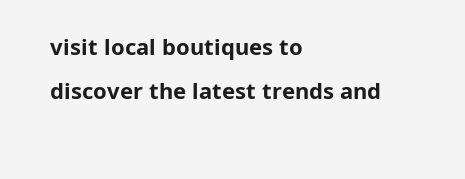visit local boutiques to discover the latest trends and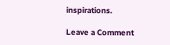inspirations.

Leave a Comment